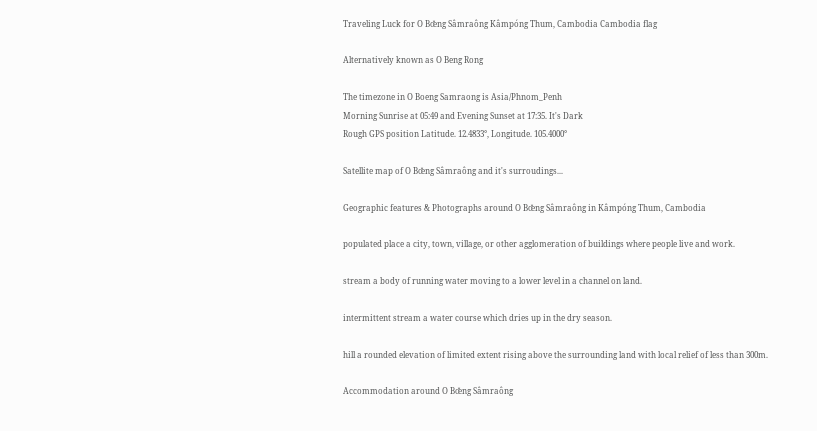Traveling Luck for O Bœ̆ng Sâmraông Kâmpóng Thum, Cambodia Cambodia flag

Alternatively known as O Beng Rong

The timezone in O Boeng Samraong is Asia/Phnom_Penh
Morning Sunrise at 05:49 and Evening Sunset at 17:35. It's Dark
Rough GPS position Latitude. 12.4833°, Longitude. 105.4000°

Satellite map of O Bœ̆ng Sâmraông and it's surroudings...

Geographic features & Photographs around O Bœ̆ng Sâmraông in Kâmpóng Thum, Cambodia

populated place a city, town, village, or other agglomeration of buildings where people live and work.

stream a body of running water moving to a lower level in a channel on land.

intermittent stream a water course which dries up in the dry season.

hill a rounded elevation of limited extent rising above the surrounding land with local relief of less than 300m.

Accommodation around O Bœ̆ng Sâmraông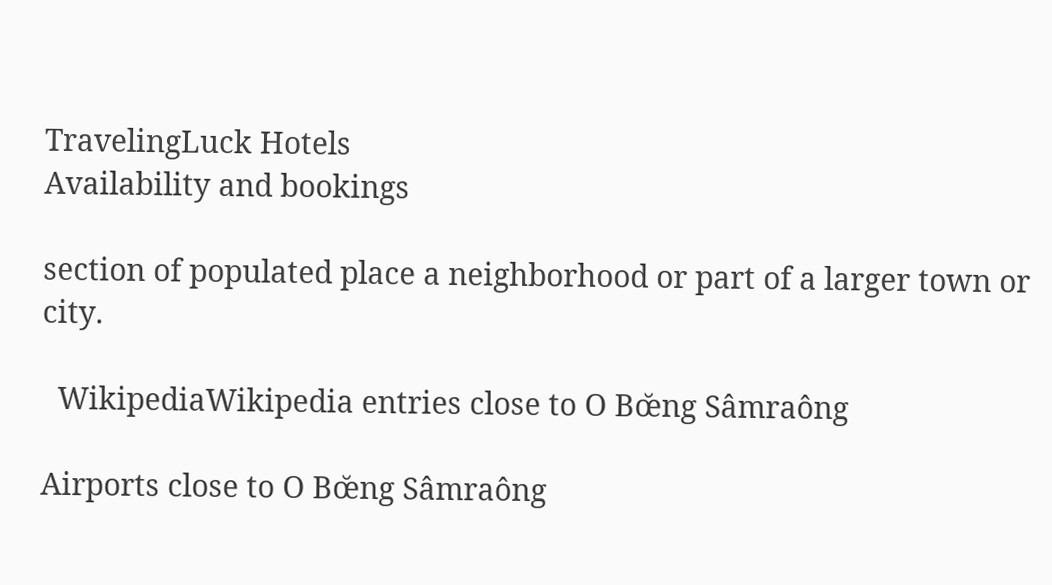TravelingLuck Hotels
Availability and bookings

section of populated place a neighborhood or part of a larger town or city.

  WikipediaWikipedia entries close to O Bœ̆ng Sâmraông

Airports close to O Bœ̆ng Sâmraông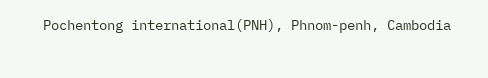Pochentong international(PNH), Phnom-penh, Cambodia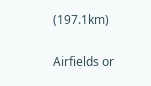(197.1km)

Airfields or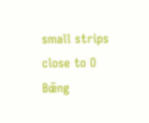small strips close to O Bœ̆ng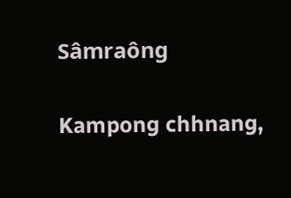Sâmraông

Kampong chhnang,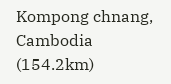Kompong chnang, Cambodia (154.2km)